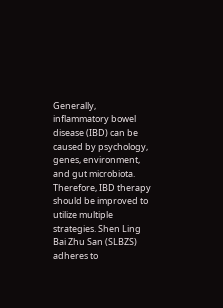Generally, inflammatory bowel disease (IBD) can be caused by psychology, genes, environment, and gut microbiota. Therefore, IBD therapy should be improved to utilize multiple strategies. Shen Ling Bai Zhu San (SLBZS) adheres to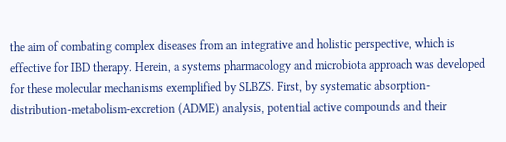the aim of combating complex diseases from an integrative and holistic perspective, which is effective for IBD therapy. Herein, a systems pharmacology and microbiota approach was developed for these molecular mechanisms exemplified by SLBZS. First, by systematic absorption-distribution-metabolism-excretion (ADME) analysis, potential active compounds and their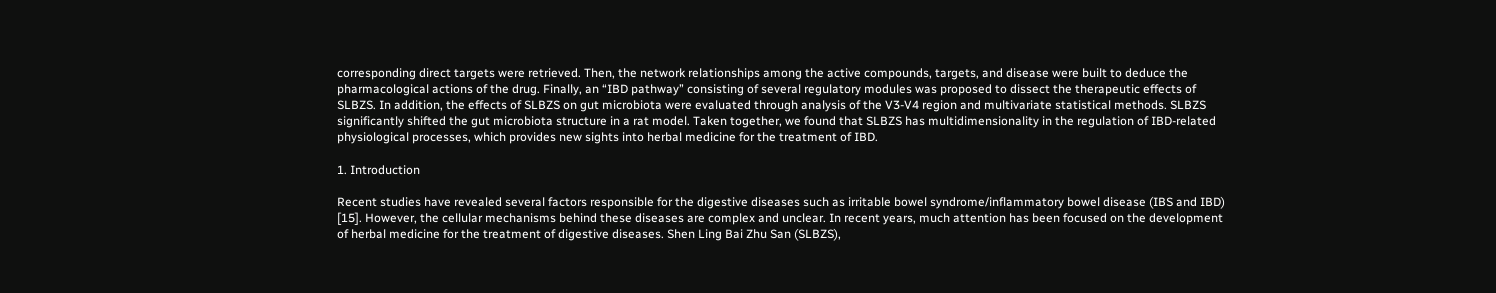corresponding direct targets were retrieved. Then, the network relationships among the active compounds, targets, and disease were built to deduce the pharmacological actions of the drug. Finally, an “IBD pathway” consisting of several regulatory modules was proposed to dissect the therapeutic effects of SLBZS. In addition, the effects of SLBZS on gut microbiota were evaluated through analysis of the V3-V4 region and multivariate statistical methods. SLBZS significantly shifted the gut microbiota structure in a rat model. Taken together, we found that SLBZS has multidimensionality in the regulation of IBD-related physiological processes, which provides new sights into herbal medicine for the treatment of IBD.

1. Introduction

Recent studies have revealed several factors responsible for the digestive diseases such as irritable bowel syndrome/inflammatory bowel disease (IBS and IBD) [15]. However, the cellular mechanisms behind these diseases are complex and unclear. In recent years, much attention has been focused on the development of herbal medicine for the treatment of digestive diseases. Shen Ling Bai Zhu San (SLBZS),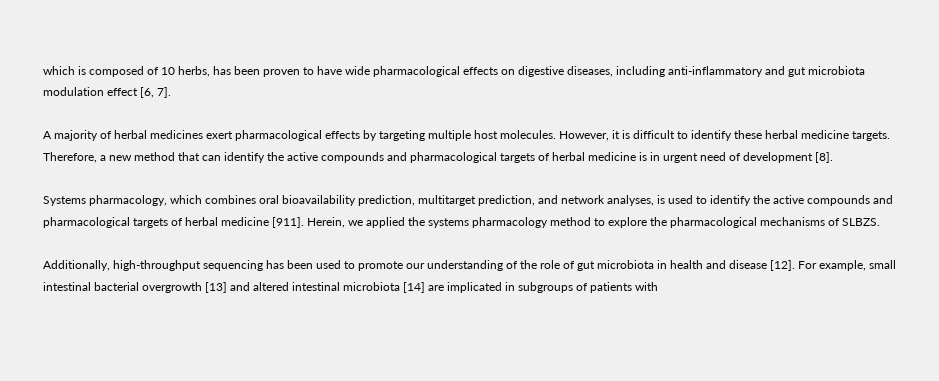which is composed of 10 herbs, has been proven to have wide pharmacological effects on digestive diseases, including anti-inflammatory and gut microbiota modulation effect [6, 7].

A majority of herbal medicines exert pharmacological effects by targeting multiple host molecules. However, it is difficult to identify these herbal medicine targets. Therefore, a new method that can identify the active compounds and pharmacological targets of herbal medicine is in urgent need of development [8].

Systems pharmacology, which combines oral bioavailability prediction, multitarget prediction, and network analyses, is used to identify the active compounds and pharmacological targets of herbal medicine [911]. Herein, we applied the systems pharmacology method to explore the pharmacological mechanisms of SLBZS.

Additionally, high-throughput sequencing has been used to promote our understanding of the role of gut microbiota in health and disease [12]. For example, small intestinal bacterial overgrowth [13] and altered intestinal microbiota [14] are implicated in subgroups of patients with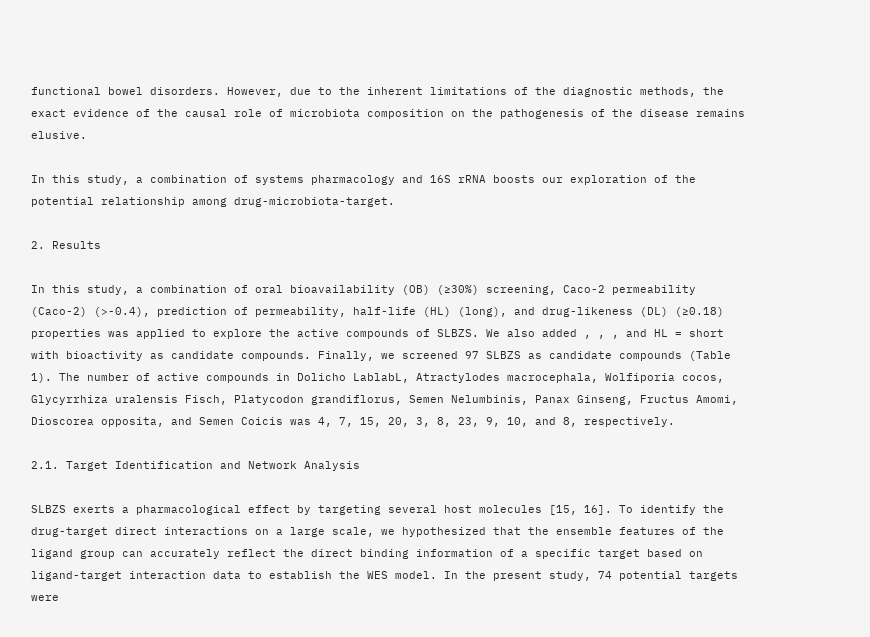functional bowel disorders. However, due to the inherent limitations of the diagnostic methods, the exact evidence of the causal role of microbiota composition on the pathogenesis of the disease remains elusive.

In this study, a combination of systems pharmacology and 16S rRNA boosts our exploration of the potential relationship among drug-microbiota-target.

2. Results

In this study, a combination of oral bioavailability (OB) (≥30%) screening, Caco-2 permeability (Caco-2) (>-0.4), prediction of permeability, half-life (HL) (long), and drug-likeness (DL) (≥0.18) properties was applied to explore the active compounds of SLBZS. We also added , , , and HL = short with bioactivity as candidate compounds. Finally, we screened 97 SLBZS as candidate compounds (Table 1). The number of active compounds in Dolicho LablabL, Atractylodes macrocephala, Wolfiporia cocos, Glycyrrhiza uralensis Fisch, Platycodon grandiflorus, Semen Nelumbinis, Panax Ginseng, Fructus Amomi, Dioscorea opposita, and Semen Coicis was 4, 7, 15, 20, 3, 8, 23, 9, 10, and 8, respectively.

2.1. Target Identification and Network Analysis

SLBZS exerts a pharmacological effect by targeting several host molecules [15, 16]. To identify the drug-target direct interactions on a large scale, we hypothesized that the ensemble features of the ligand group can accurately reflect the direct binding information of a specific target based on ligand-target interaction data to establish the WES model. In the present study, 74 potential targets were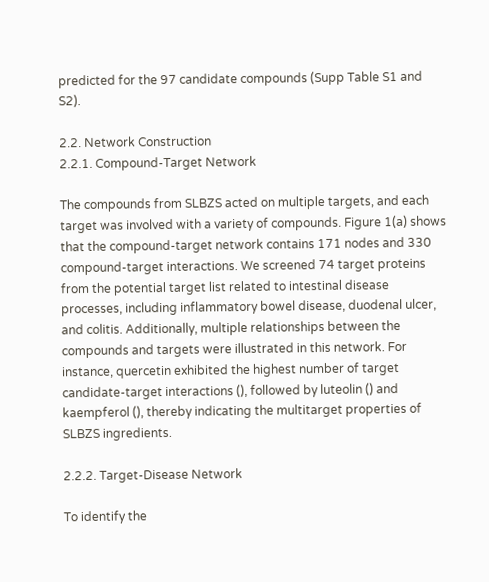predicted for the 97 candidate compounds (Supp Table S1 and S2).

2.2. Network Construction
2.2.1. Compound-Target Network

The compounds from SLBZS acted on multiple targets, and each target was involved with a variety of compounds. Figure 1(a) shows that the compound-target network contains 171 nodes and 330 compound-target interactions. We screened 74 target proteins from the potential target list related to intestinal disease processes, including inflammatory bowel disease, duodenal ulcer, and colitis. Additionally, multiple relationships between the compounds and targets were illustrated in this network. For instance, quercetin exhibited the highest number of target candidate-target interactions (), followed by luteolin () and kaempferol (), thereby indicating the multitarget properties of SLBZS ingredients.

2.2.2. Target-Disease Network

To identify the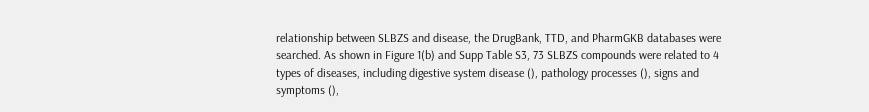relationship between SLBZS and disease, the DrugBank, TTD, and PharmGKB databases were searched. As shown in Figure 1(b) and Supp Table S3, 73 SLBZS compounds were related to 4 types of diseases, including digestive system disease (), pathology processes (), signs and symptoms (),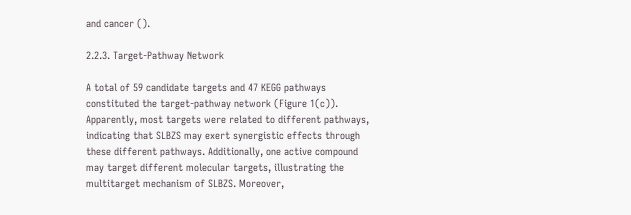and cancer ().

2.2.3. Target-Pathway Network

A total of 59 candidate targets and 47 KEGG pathways constituted the target-pathway network (Figure 1(c)). Apparently, most targets were related to different pathways, indicating that SLBZS may exert synergistic effects through these different pathways. Additionally, one active compound may target different molecular targets, illustrating the multitarget mechanism of SLBZS. Moreover,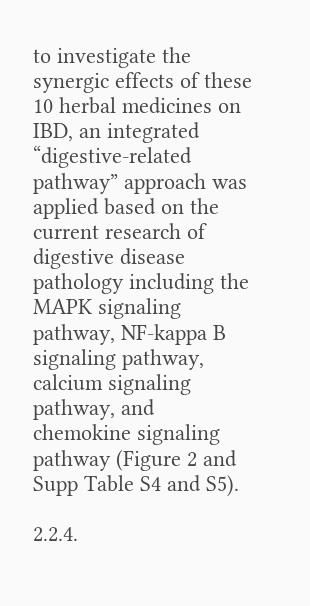to investigate the synergic effects of these 10 herbal medicines on IBD, an integrated “digestive-related pathway” approach was applied based on the current research of digestive disease pathology including the MAPK signaling pathway, NF-kappa B signaling pathway, calcium signaling pathway, and chemokine signaling pathway (Figure 2 and Supp Table S4 and S5).

2.2.4.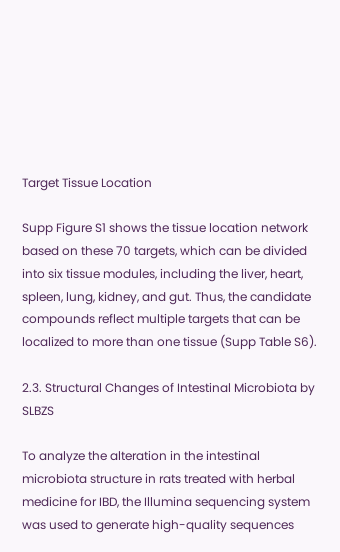Target Tissue Location

Supp Figure S1 shows the tissue location network based on these 70 targets, which can be divided into six tissue modules, including the liver, heart, spleen, lung, kidney, and gut. Thus, the candidate compounds reflect multiple targets that can be localized to more than one tissue (Supp Table S6).

2.3. Structural Changes of Intestinal Microbiota by SLBZS

To analyze the alteration in the intestinal microbiota structure in rats treated with herbal medicine for IBD, the Illumina sequencing system was used to generate high-quality sequences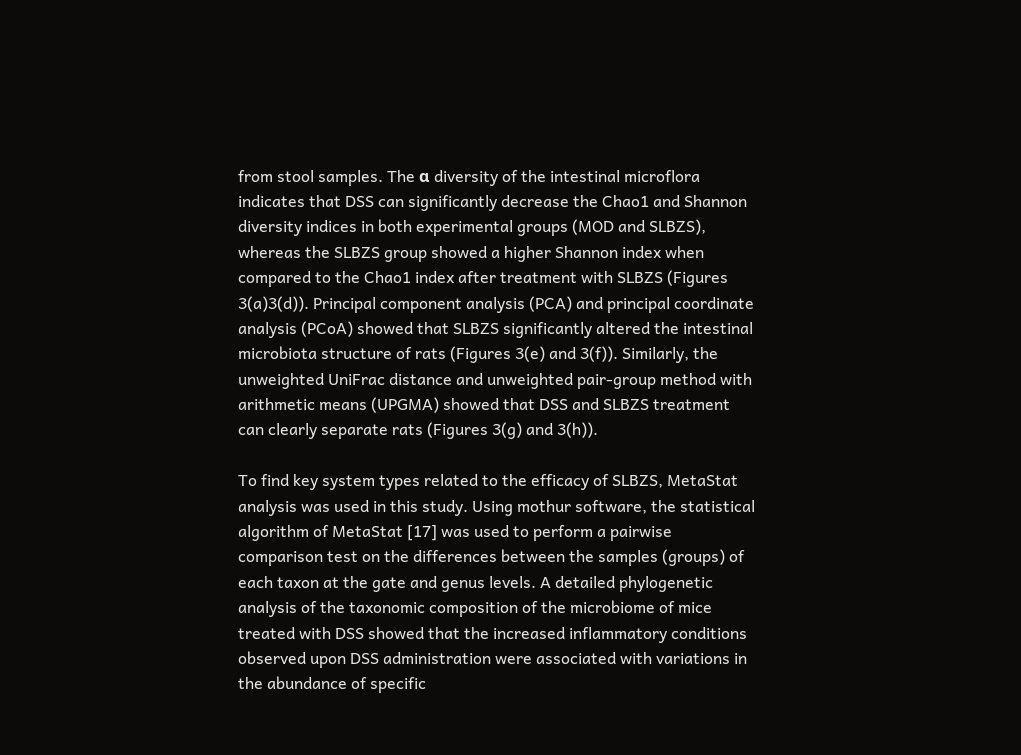from stool samples. The α diversity of the intestinal microflora indicates that DSS can significantly decrease the Chao1 and Shannon diversity indices in both experimental groups (MOD and SLBZS), whereas the SLBZS group showed a higher Shannon index when compared to the Chao1 index after treatment with SLBZS (Figures 3(a)3(d)). Principal component analysis (PCA) and principal coordinate analysis (PCoA) showed that SLBZS significantly altered the intestinal microbiota structure of rats (Figures 3(e) and 3(f)). Similarly, the unweighted UniFrac distance and unweighted pair-group method with arithmetic means (UPGMA) showed that DSS and SLBZS treatment can clearly separate rats (Figures 3(g) and 3(h)).

To find key system types related to the efficacy of SLBZS, MetaStat analysis was used in this study. Using mothur software, the statistical algorithm of MetaStat [17] was used to perform a pairwise comparison test on the differences between the samples (groups) of each taxon at the gate and genus levels. A detailed phylogenetic analysis of the taxonomic composition of the microbiome of mice treated with DSS showed that the increased inflammatory conditions observed upon DSS administration were associated with variations in the abundance of specific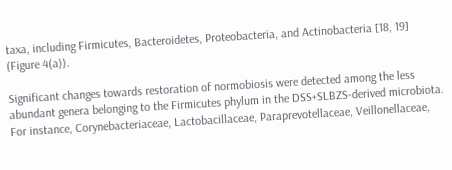taxa, including Firmicutes, Bacteroidetes, Proteobacteria, and Actinobacteria [18, 19] (Figure 4(a)).

Significant changes towards restoration of normobiosis were detected among the less abundant genera belonging to the Firmicutes phylum in the DSS+SLBZS-derived microbiota. For instance, Corynebacteriaceae, Lactobacillaceae, Paraprevotellaceae, Veillonellaceae,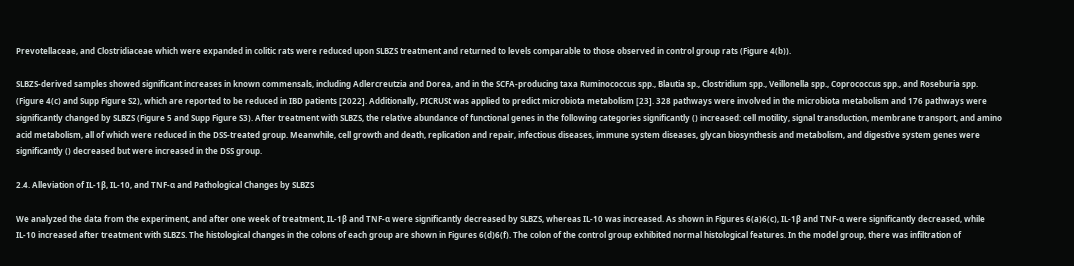Prevotellaceae, and Clostridiaceae which were expanded in colitic rats were reduced upon SLBZS treatment and returned to levels comparable to those observed in control group rats (Figure 4(b)).

SLBZS-derived samples showed significant increases in known commensals, including Adlercreutzia and Dorea, and in the SCFA-producing taxa Ruminococcus spp., Blautia sp., Clostridium spp., Veillonella spp., Coprococcus spp., and Roseburia spp. (Figure 4(c) and Supp Figure S2), which are reported to be reduced in IBD patients [2022]. Additionally, PICRUSt was applied to predict microbiota metabolism [23]. 328 pathways were involved in the microbiota metabolism and 176 pathways were significantly changed by SLBZS (Figure 5 and Supp Figure S3). After treatment with SLBZS, the relative abundance of functional genes in the following categories significantly () increased: cell motility, signal transduction, membrane transport, and amino acid metabolism, all of which were reduced in the DSS-treated group. Meanwhile, cell growth and death, replication and repair, infectious diseases, immune system diseases, glycan biosynthesis and metabolism, and digestive system genes were significantly () decreased but were increased in the DSS group.

2.4. Alleviation of IL-1β, IL-10, and TNF-α and Pathological Changes by SLBZS

We analyzed the data from the experiment, and after one week of treatment, IL-1β and TNF-α were significantly decreased by SLBZS, whereas IL-10 was increased. As shown in Figures 6(a)6(c), IL-1β and TNF-α were significantly decreased, while IL-10 increased after treatment with SLBZS. The histological changes in the colons of each group are shown in Figures 6(d)6(f). The colon of the control group exhibited normal histological features. In the model group, there was infiltration of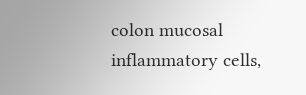colon mucosal inflammatory cells,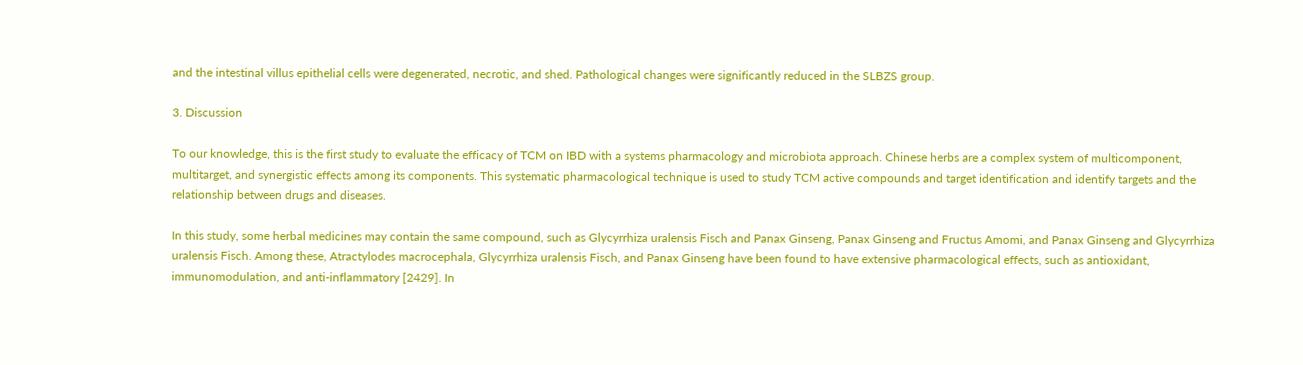and the intestinal villus epithelial cells were degenerated, necrotic, and shed. Pathological changes were significantly reduced in the SLBZS group.

3. Discussion

To our knowledge, this is the first study to evaluate the efficacy of TCM on IBD with a systems pharmacology and microbiota approach. Chinese herbs are a complex system of multicomponent, multitarget, and synergistic effects among its components. This systematic pharmacological technique is used to study TCM active compounds and target identification and identify targets and the relationship between drugs and diseases.

In this study, some herbal medicines may contain the same compound, such as Glycyrrhiza uralensis Fisch and Panax Ginseng, Panax Ginseng and Fructus Amomi, and Panax Ginseng and Glycyrrhiza uralensis Fisch. Among these, Atractylodes macrocephala, Glycyrrhiza uralensis Fisch, and Panax Ginseng have been found to have extensive pharmacological effects, such as antioxidant, immunomodulation, and anti-inflammatory [2429]. In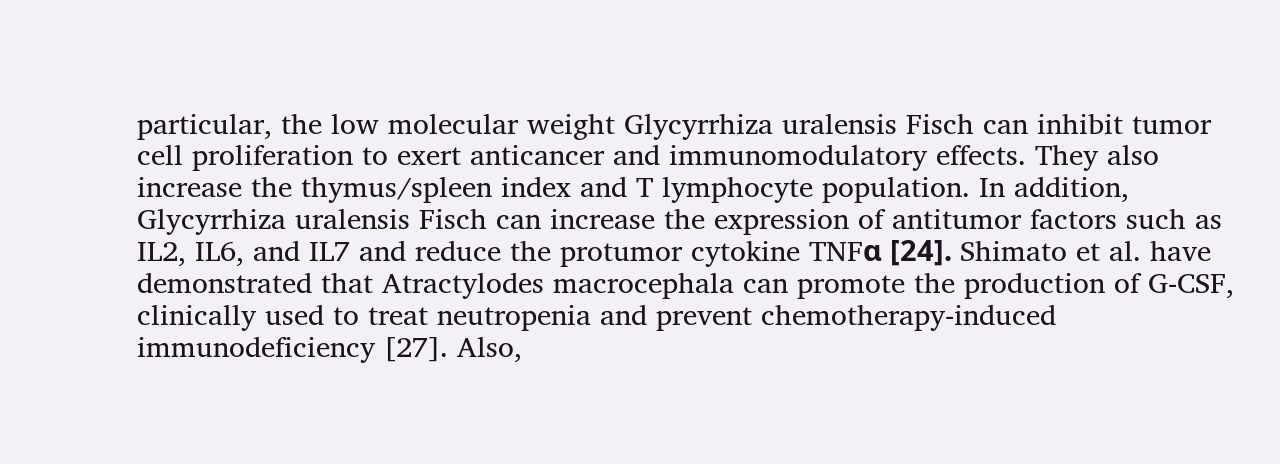particular, the low molecular weight Glycyrrhiza uralensis Fisch can inhibit tumor cell proliferation to exert anticancer and immunomodulatory effects. They also increase the thymus/spleen index and T lymphocyte population. In addition, Glycyrrhiza uralensis Fisch can increase the expression of antitumor factors such as IL2, IL6, and IL7 and reduce the protumor cytokine TNFα [24]. Shimato et al. have demonstrated that Atractylodes macrocephala can promote the production of G-CSF, clinically used to treat neutropenia and prevent chemotherapy-induced immunodeficiency [27]. Also,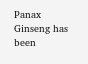Panax Ginseng has been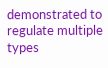demonstrated to regulate multiple types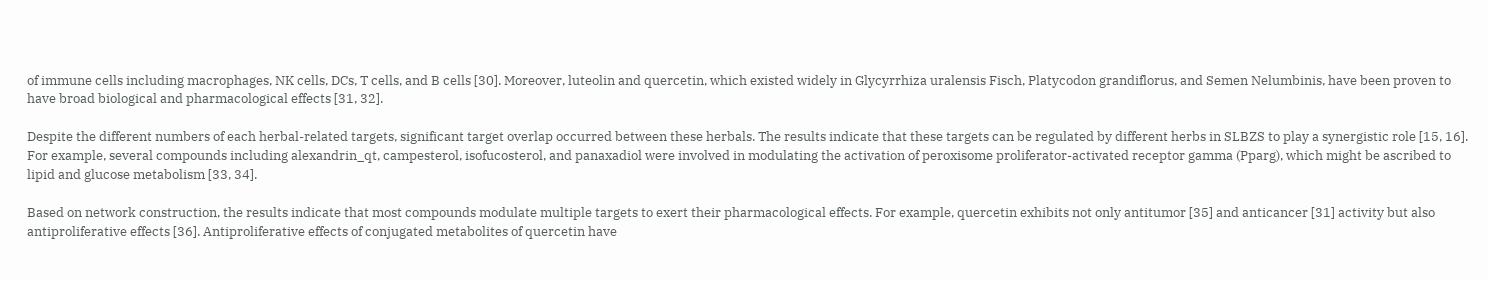of immune cells including macrophages, NK cells, DCs, T cells, and B cells [30]. Moreover, luteolin and quercetin, which existed widely in Glycyrrhiza uralensis Fisch, Platycodon grandiflorus, and Semen Nelumbinis, have been proven to have broad biological and pharmacological effects [31, 32].

Despite the different numbers of each herbal-related targets, significant target overlap occurred between these herbals. The results indicate that these targets can be regulated by different herbs in SLBZS to play a synergistic role [15, 16]. For example, several compounds including alexandrin_qt, campesterol, isofucosterol, and panaxadiol were involved in modulating the activation of peroxisome proliferator-activated receptor gamma (Pparg), which might be ascribed to lipid and glucose metabolism [33, 34].

Based on network construction, the results indicate that most compounds modulate multiple targets to exert their pharmacological effects. For example, quercetin exhibits not only antitumor [35] and anticancer [31] activity but also antiproliferative effects [36]. Antiproliferative effects of conjugated metabolites of quercetin have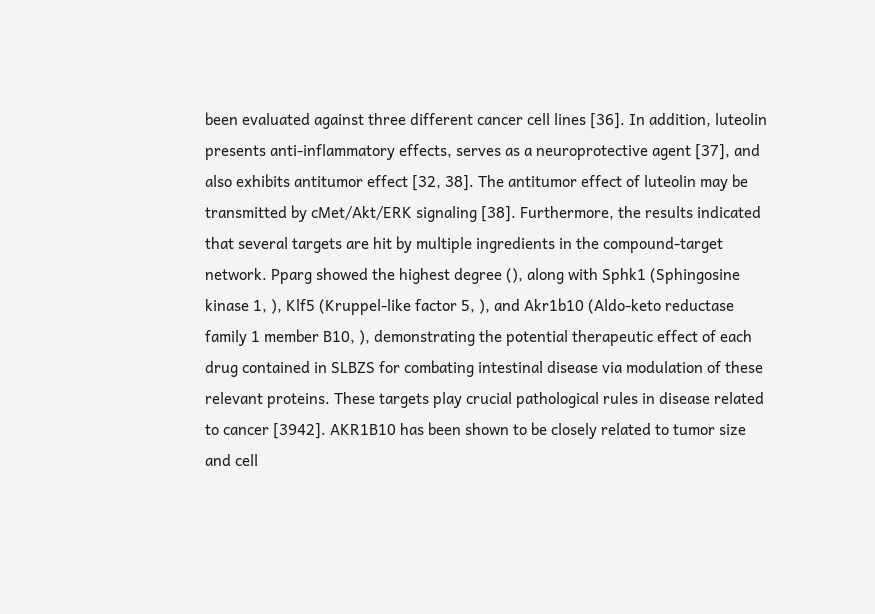been evaluated against three different cancer cell lines [36]. In addition, luteolin presents anti-inflammatory effects, serves as a neuroprotective agent [37], and also exhibits antitumor effect [32, 38]. The antitumor effect of luteolin may be transmitted by cMet/Akt/ERK signaling [38]. Furthermore, the results indicated that several targets are hit by multiple ingredients in the compound-target network. Pparg showed the highest degree (), along with Sphk1 (Sphingosine kinase 1, ), Klf5 (Kruppel-like factor 5, ), and Akr1b10 (Aldo-keto reductase family 1 member B10, ), demonstrating the potential therapeutic effect of each drug contained in SLBZS for combating intestinal disease via modulation of these relevant proteins. These targets play crucial pathological rules in disease related to cancer [3942]. AKR1B10 has been shown to be closely related to tumor size and cell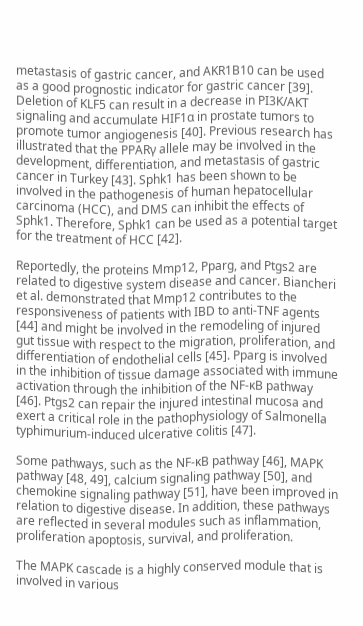metastasis of gastric cancer, and AKR1B10 can be used as a good prognostic indicator for gastric cancer [39]. Deletion of KLF5 can result in a decrease in PI3K/AKT signaling and accumulate HIF1α in prostate tumors to promote tumor angiogenesis [40]. Previous research has illustrated that the PPARγ allele may be involved in the development, differentiation, and metastasis of gastric cancer in Turkey [43]. Sphk1 has been shown to be involved in the pathogenesis of human hepatocellular carcinoma (HCC), and DMS can inhibit the effects of Sphk1. Therefore, Sphk1 can be used as a potential target for the treatment of HCC [42].

Reportedly, the proteins Mmp12, Pparg, and Ptgs2 are related to digestive system disease and cancer. Biancheri et al. demonstrated that Mmp12 contributes to the responsiveness of patients with IBD to anti-TNF agents [44] and might be involved in the remodeling of injured gut tissue with respect to the migration, proliferation, and differentiation of endothelial cells [45]. Pparg is involved in the inhibition of tissue damage associated with immune activation through the inhibition of the NF-κB pathway [46]. Ptgs2 can repair the injured intestinal mucosa and exert a critical role in the pathophysiology of Salmonella typhimurium-induced ulcerative colitis [47].

Some pathways, such as the NF-κB pathway [46], MAPK pathway [48, 49], calcium signaling pathway [50], and chemokine signaling pathway [51], have been improved in relation to digestive disease. In addition, these pathways are reflected in several modules such as inflammation, proliferation apoptosis, survival, and proliferation.

The MAPK cascade is a highly conserved module that is involved in various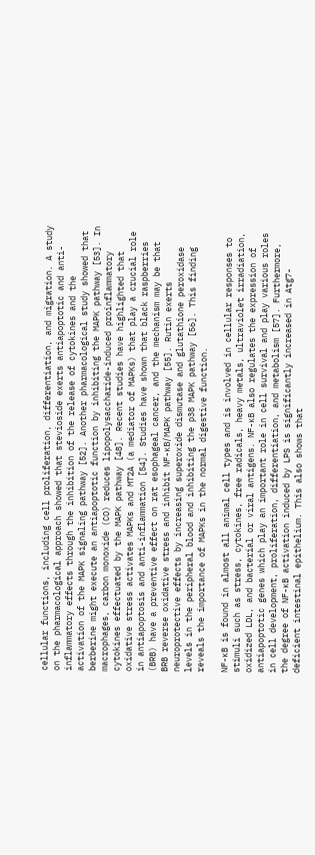cellular functions, including cell proliferation, differentiation, and migration. A study on the pharmacological approach showed that stevioside exerts antiapoptotic and anti-inflammatory effects through the inhibition of the release of cytokines and the activation of the MAPK signaling pathway [52]. Another pharmacological study showed that berberine might execute an antiapoptotic function by inhibiting the MAPK pathway [53]. In macrophages, carbon monoxide (CO) reduces lipopolysaccharide-induced proinflammatory cytokines effectuated by the MAPK pathway [48]. Recent studies have highlighted that oxidative stress activates MAPKs and MT2A (a mediator of MAPKs) that play a crucial role in antiapoptosis and anti-inflammation [54]. Studies have shown that black raspberries (BRB) have a preventive effect on rat esophageal cancer, and the mechanism may be that BRB reverse oxidative stress and inhibit NF-κB/MAPK pathway [55]. Rutin exerts neuroprotective effects by increasing superoxide dismutase and glutathione peroxidase levels in the peripheral blood and inhibiting the p38 MAPK pathway [56]. This finding reveals the importance of MAPKs in the normal digestive function.

NF-κB is found in almost all animal cell types and is involved in cellular responses to stimuli such as stress, cytokines, free radicals, heavy metals, ultraviolet irradiation, oxidized LDL, and bacterial or viral antigens. NF-κB also regulates the expression of antiapoptotic genes which play an important role in cell survival and play various roles in cell development, proliferation, differentiation, and metabolism [57]. Furthermore, the degree of NF-κB activation induced by LPS is significantly increased in Atg7-deficient intestinal epithelium. This also shows that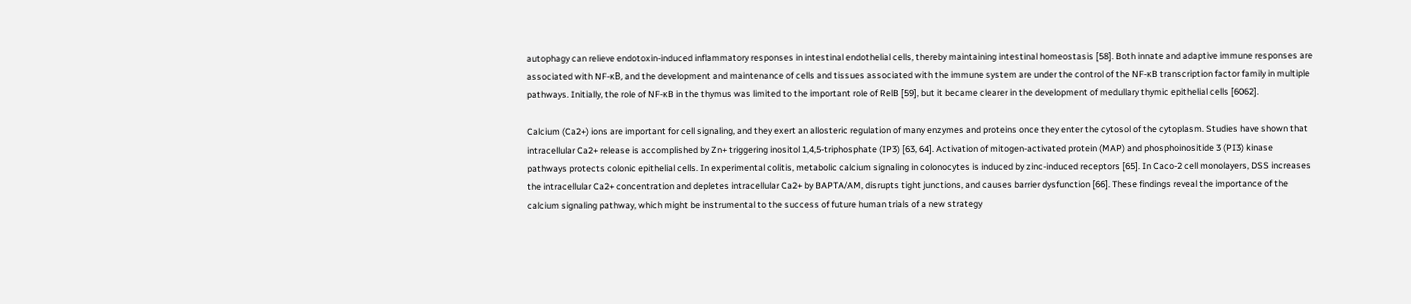autophagy can relieve endotoxin-induced inflammatory responses in intestinal endothelial cells, thereby maintaining intestinal homeostasis [58]. Both innate and adaptive immune responses are associated with NF-κB, and the development and maintenance of cells and tissues associated with the immune system are under the control of the NF-κB transcription factor family in multiple pathways. Initially, the role of NF-κB in the thymus was limited to the important role of RelB [59], but it became clearer in the development of medullary thymic epithelial cells [6062].

Calcium (Ca2+) ions are important for cell signaling, and they exert an allosteric regulation of many enzymes and proteins once they enter the cytosol of the cytoplasm. Studies have shown that intracellular Ca2+ release is accomplished by Zn+ triggering inositol 1,4,5-triphosphate (IP3) [63, 64]. Activation of mitogen-activated protein (MAP) and phosphoinositide 3 (PI3) kinase pathways protects colonic epithelial cells. In experimental colitis, metabolic calcium signaling in colonocytes is induced by zinc-induced receptors [65]. In Caco-2 cell monolayers, DSS increases the intracellular Ca2+ concentration and depletes intracellular Ca2+ by BAPTA/AM, disrupts tight junctions, and causes barrier dysfunction [66]. These findings reveal the importance of the calcium signaling pathway, which might be instrumental to the success of future human trials of a new strategy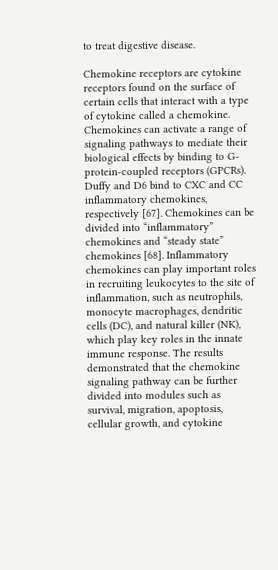to treat digestive disease.

Chemokine receptors are cytokine receptors found on the surface of certain cells that interact with a type of cytokine called a chemokine. Chemokines can activate a range of signaling pathways to mediate their biological effects by binding to G-protein-coupled receptors (GPCRs). Duffy and D6 bind to CXC and CC inflammatory chemokines, respectively [67]. Chemokines can be divided into “inflammatory” chemokines and “steady state” chemokines [68]. Inflammatory chemokines can play important roles in recruiting leukocytes to the site of inflammation, such as neutrophils, monocyte macrophages, dendritic cells (DC), and natural killer (NK), which play key roles in the innate immune response. The results demonstrated that the chemokine signaling pathway can be further divided into modules such as survival, migration, apoptosis, cellular growth, and cytokine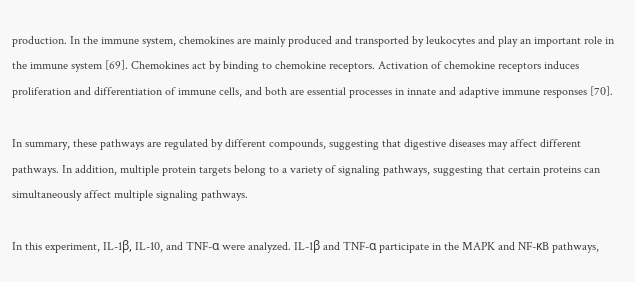production. In the immune system, chemokines are mainly produced and transported by leukocytes and play an important role in the immune system [69]. Chemokines act by binding to chemokine receptors. Activation of chemokine receptors induces proliferation and differentiation of immune cells, and both are essential processes in innate and adaptive immune responses [70].

In summary, these pathways are regulated by different compounds, suggesting that digestive diseases may affect different pathways. In addition, multiple protein targets belong to a variety of signaling pathways, suggesting that certain proteins can simultaneously affect multiple signaling pathways.

In this experiment, IL-1β, IL-10, and TNF-α were analyzed. IL-1β and TNF-α participate in the MAPK and NF-κB pathways,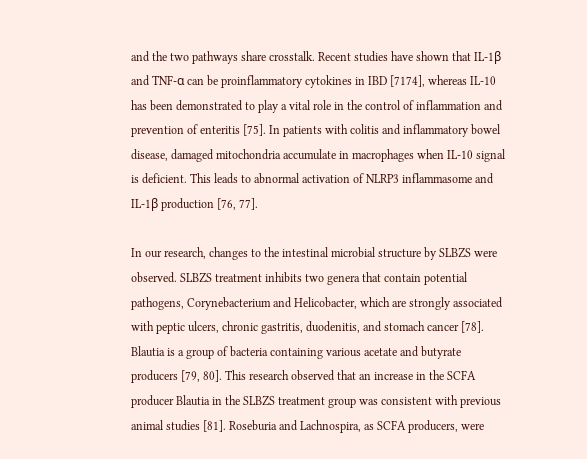and the two pathways share crosstalk. Recent studies have shown that IL-1β and TNF-α can be proinflammatory cytokines in IBD [7174], whereas IL-10 has been demonstrated to play a vital role in the control of inflammation and prevention of enteritis [75]. In patients with colitis and inflammatory bowel disease, damaged mitochondria accumulate in macrophages when IL-10 signal is deficient. This leads to abnormal activation of NLRP3 inflammasome and IL-1β production [76, 77].

In our research, changes to the intestinal microbial structure by SLBZS were observed. SLBZS treatment inhibits two genera that contain potential pathogens, Corynebacterium and Helicobacter, which are strongly associated with peptic ulcers, chronic gastritis, duodenitis, and stomach cancer [78]. Blautia is a group of bacteria containing various acetate and butyrate producers [79, 80]. This research observed that an increase in the SCFA producer Blautia in the SLBZS treatment group was consistent with previous animal studies [81]. Roseburia and Lachnospira, as SCFA producers, were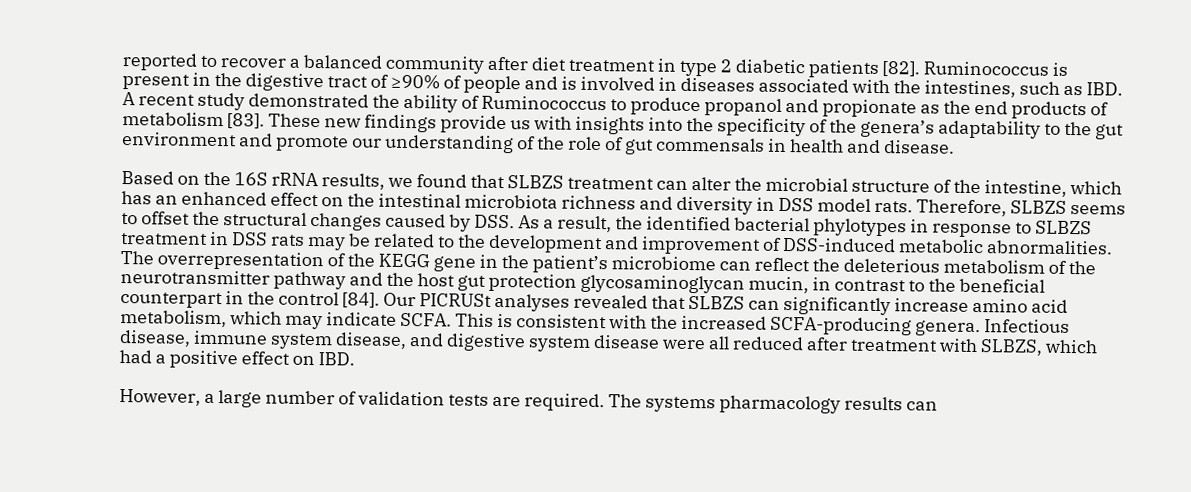reported to recover a balanced community after diet treatment in type 2 diabetic patients [82]. Ruminococcus is present in the digestive tract of ≥90% of people and is involved in diseases associated with the intestines, such as IBD. A recent study demonstrated the ability of Ruminococcus to produce propanol and propionate as the end products of metabolism [83]. These new findings provide us with insights into the specificity of the genera’s adaptability to the gut environment and promote our understanding of the role of gut commensals in health and disease.

Based on the 16S rRNA results, we found that SLBZS treatment can alter the microbial structure of the intestine, which has an enhanced effect on the intestinal microbiota richness and diversity in DSS model rats. Therefore, SLBZS seems to offset the structural changes caused by DSS. As a result, the identified bacterial phylotypes in response to SLBZS treatment in DSS rats may be related to the development and improvement of DSS-induced metabolic abnormalities. The overrepresentation of the KEGG gene in the patient’s microbiome can reflect the deleterious metabolism of the neurotransmitter pathway and the host gut protection glycosaminoglycan mucin, in contrast to the beneficial counterpart in the control [84]. Our PICRUSt analyses revealed that SLBZS can significantly increase amino acid metabolism, which may indicate SCFA. This is consistent with the increased SCFA-producing genera. Infectious disease, immune system disease, and digestive system disease were all reduced after treatment with SLBZS, which had a positive effect on IBD.

However, a large number of validation tests are required. The systems pharmacology results can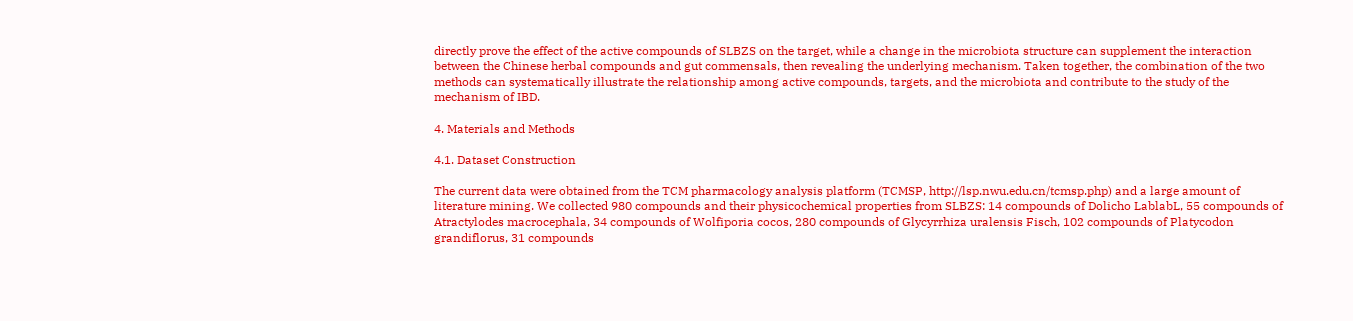directly prove the effect of the active compounds of SLBZS on the target, while a change in the microbiota structure can supplement the interaction between the Chinese herbal compounds and gut commensals, then revealing the underlying mechanism. Taken together, the combination of the two methods can systematically illustrate the relationship among active compounds, targets, and the microbiota and contribute to the study of the mechanism of IBD.

4. Materials and Methods

4.1. Dataset Construction

The current data were obtained from the TCM pharmacology analysis platform (TCMSP, http://lsp.nwu.edu.cn/tcmsp.php) and a large amount of literature mining. We collected 980 compounds and their physicochemical properties from SLBZS: 14 compounds of Dolicho LablabL, 55 compounds of Atractylodes macrocephala, 34 compounds of Wolfiporia cocos, 280 compounds of Glycyrrhiza uralensis Fisch, 102 compounds of Platycodon grandiflorus, 31 compounds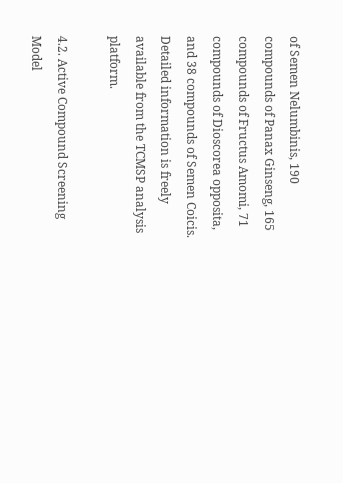of Semen Nelumbinis, 190 compounds of Panax Ginseng, 165 compounds of Fructus Amomi, 71 compounds of Dioscorea opposita, and 38 compounds of Semen Coicis. Detailed information is freely available from the TCMSP analysis platform.

4.2. Active Compound Screening Model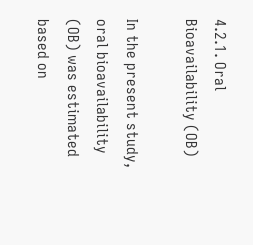4.2.1. Oral Bioavailability (OB)

In the present study, oral bioavailability (OB) was estimated based on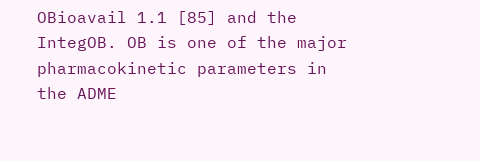OBioavail 1.1 [85] and the IntegOB. OB is one of the major pharmacokinetic parameters in the ADME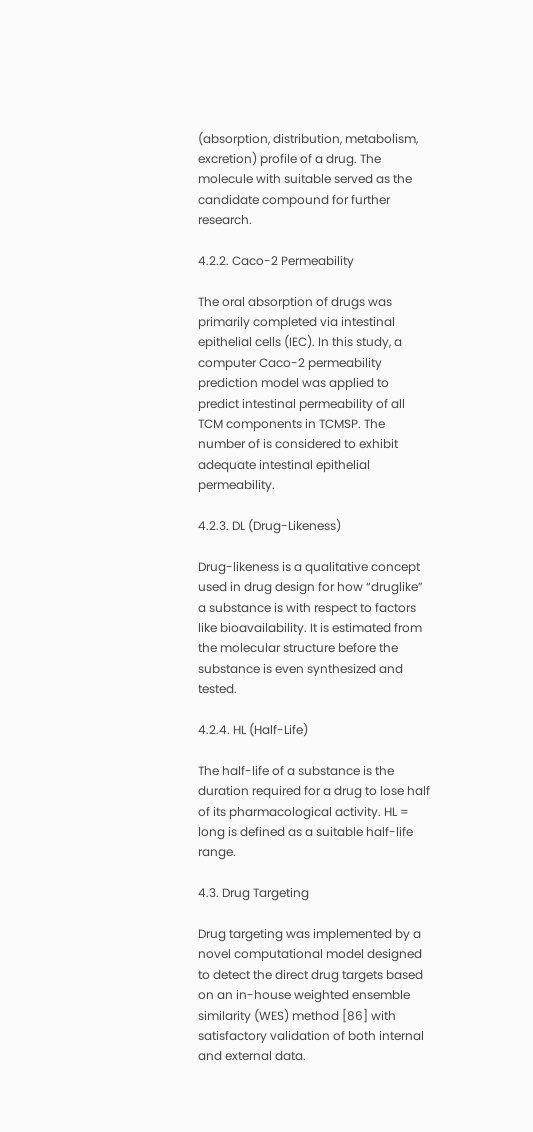(absorption, distribution, metabolism, excretion) profile of a drug. The molecule with suitable served as the candidate compound for further research.

4.2.2. Caco-2 Permeability

The oral absorption of drugs was primarily completed via intestinal epithelial cells (IEC). In this study, a computer Caco-2 permeability prediction model was applied to predict intestinal permeability of all TCM components in TCMSP. The number of is considered to exhibit adequate intestinal epithelial permeability.

4.2.3. DL (Drug-Likeness)

Drug-likeness is a qualitative concept used in drug design for how “druglike” a substance is with respect to factors like bioavailability. It is estimated from the molecular structure before the substance is even synthesized and tested.

4.2.4. HL (Half-Life)

The half-life of a substance is the duration required for a drug to lose half of its pharmacological activity. HL = long is defined as a suitable half-life range.

4.3. Drug Targeting

Drug targeting was implemented by a novel computational model designed to detect the direct drug targets based on an in-house weighted ensemble similarity (WES) method [86] with satisfactory validation of both internal and external data.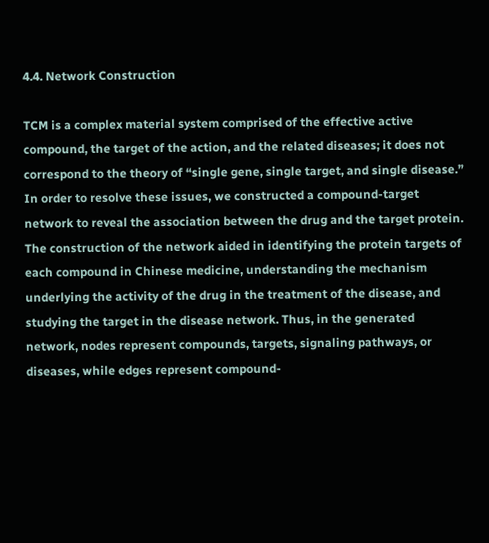4.4. Network Construction

TCM is a complex material system comprised of the effective active compound, the target of the action, and the related diseases; it does not correspond to the theory of “single gene, single target, and single disease.” In order to resolve these issues, we constructed a compound-target network to reveal the association between the drug and the target protein. The construction of the network aided in identifying the protein targets of each compound in Chinese medicine, understanding the mechanism underlying the activity of the drug in the treatment of the disease, and studying the target in the disease network. Thus, in the generated network, nodes represent compounds, targets, signaling pathways, or diseases, while edges represent compound-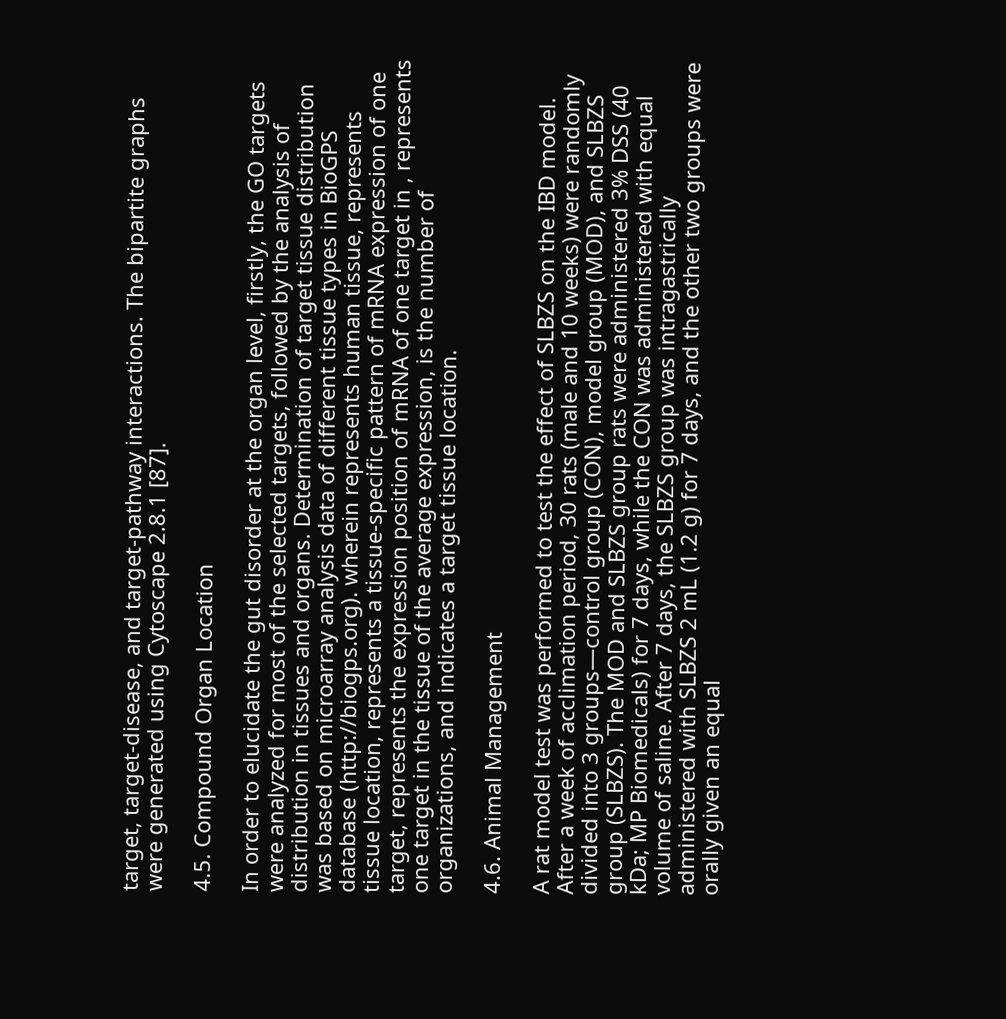target, target-disease, and target-pathway interactions. The bipartite graphs were generated using Cytoscape 2.8.1 [87].

4.5. Compound Organ Location

In order to elucidate the gut disorder at the organ level, firstly, the GO targets were analyzed for most of the selected targets, followed by the analysis of distribution in tissues and organs. Determination of target tissue distribution was based on microarray analysis data of different tissue types in BioGPS database (http://biogps.org). wherein represents human tissue, represents tissue location, represents a tissue-specific pattern of mRNA expression of one target, represents the expression position of mRNA of one target in , represents one target in the tissue of the average expression, is the number of organizations, and indicates a target tissue location.

4.6. Animal Management

A rat model test was performed to test the effect of SLBZS on the IBD model. After a week of acclimation period, 30 rats (male and 10 weeks) were randomly divided into 3 groups—control group (CON), model group (MOD), and SLBZS group (SLBZS). The MOD and SLBZS group rats were administered 3% DSS (40 kDa; MP Biomedicals) for 7 days, while the CON was administered with equal volume of saline. After 7 days, the SLBZS group was intragastrically administered with SLBZS 2 mL (1.2 g) for 7 days, and the other two groups were orally given an equal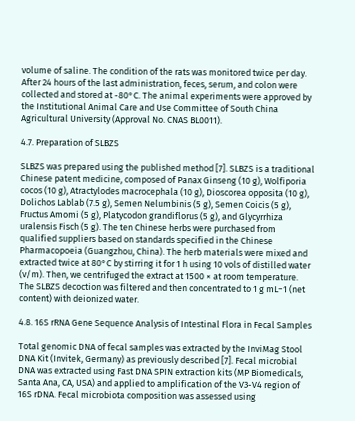volume of saline. The condition of the rats was monitored twice per day. After 24 hours of the last administration, feces, serum, and colon were collected and stored at -80°C. The animal experiments were approved by the Institutional Animal Care and Use Committee of South China Agricultural University (Approval No. CNAS BL0011).

4.7. Preparation of SLBZS

SLBZS was prepared using the published method [7]. SLBZS is a traditional Chinese patent medicine, composed of Panax Ginseng (10 g), Wolfiporia cocos (10 g), Atractylodes macrocephala (10 g), Dioscorea opposita (10 g), Dolichos Lablab (7.5 g), Semen Nelumbinis (5 g), Semen Coicis (5 g), Fructus Amomi (5 g), Platycodon grandiflorus (5 g), and Glycyrrhiza uralensis Fisch (5 g). The ten Chinese herbs were purchased from qualified suppliers based on standards specified in the Chinese Pharmacopoeia (Guangzhou, China). The herb materials were mixed and extracted twice at 80°C by stirring it for 1 h using 10 vols of distilled water (v/m). Then, we centrifuged the extract at 1500 × at room temperature. The SLBZS decoction was filtered and then concentrated to 1 g mL−1 (net content) with deionized water.

4.8. 16S rRNA Gene Sequence Analysis of Intestinal Flora in Fecal Samples

Total genomic DNA of fecal samples was extracted by the InviMag Stool DNA Kit (Invitek, Germany) as previously described [7]. Fecal microbial DNA was extracted using Fast DNA SPIN extraction kits (MP Biomedicals, Santa Ana, CA, USA) and applied to amplification of the V3-V4 region of 16S rDNA. Fecal microbiota composition was assessed using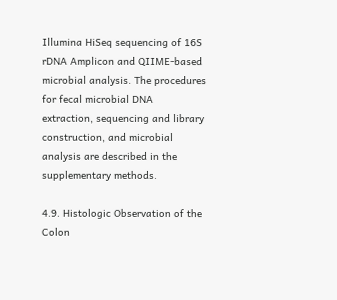Illumina HiSeq sequencing of 16S rDNA Amplicon and QIIME-based microbial analysis. The procedures for fecal microbial DNA extraction, sequencing and library construction, and microbial analysis are described in the supplementary methods.

4.9. Histologic Observation of the Colon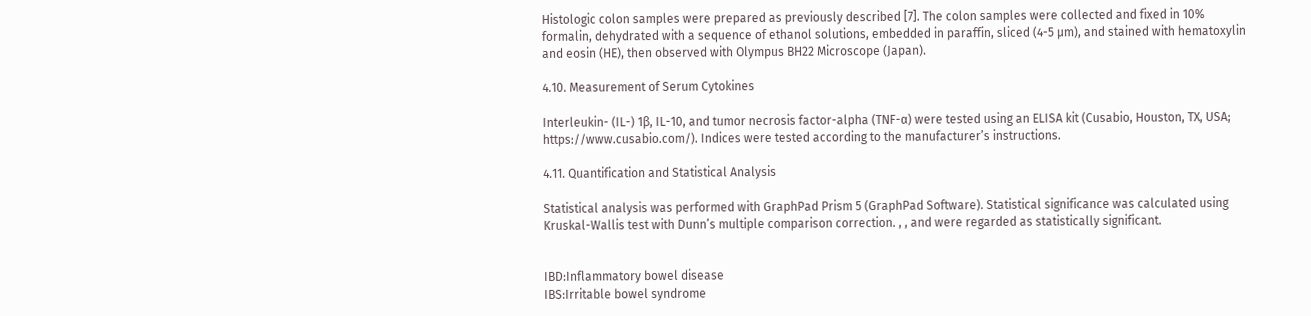Histologic colon samples were prepared as previously described [7]. The colon samples were collected and fixed in 10% formalin, dehydrated with a sequence of ethanol solutions, embedded in paraffin, sliced (4-5 μm), and stained with hematoxylin and eosin (HE), then observed with Olympus BH22 Microscope (Japan).

4.10. Measurement of Serum Cytokines

Interleukin- (IL-) 1β, IL-10, and tumor necrosis factor-alpha (TNF-α) were tested using an ELISA kit (Cusabio, Houston, TX, USA; https://www.cusabio.com/). Indices were tested according to the manufacturer’s instructions.

4.11. Quantification and Statistical Analysis

Statistical analysis was performed with GraphPad Prism 5 (GraphPad Software). Statistical significance was calculated using Kruskal-Wallis test with Dunn’s multiple comparison correction. , , and were regarded as statistically significant.


IBD:Inflammatory bowel disease
IBS:Irritable bowel syndrome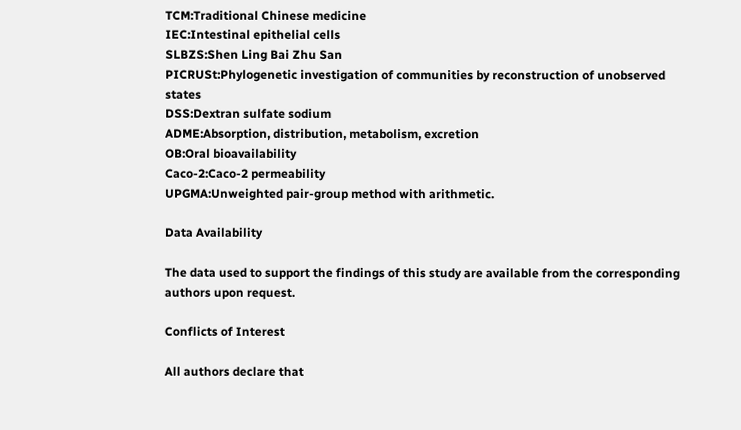TCM:Traditional Chinese medicine
IEC:Intestinal epithelial cells
SLBZS:Shen Ling Bai Zhu San
PICRUSt:Phylogenetic investigation of communities by reconstruction of unobserved states
DSS:Dextran sulfate sodium
ADME:Absorption, distribution, metabolism, excretion
OB:Oral bioavailability
Caco-2:Caco-2 permeability
UPGMA:Unweighted pair-group method with arithmetic.

Data Availability

The data used to support the findings of this study are available from the corresponding authors upon request.

Conflicts of Interest

All authors declare that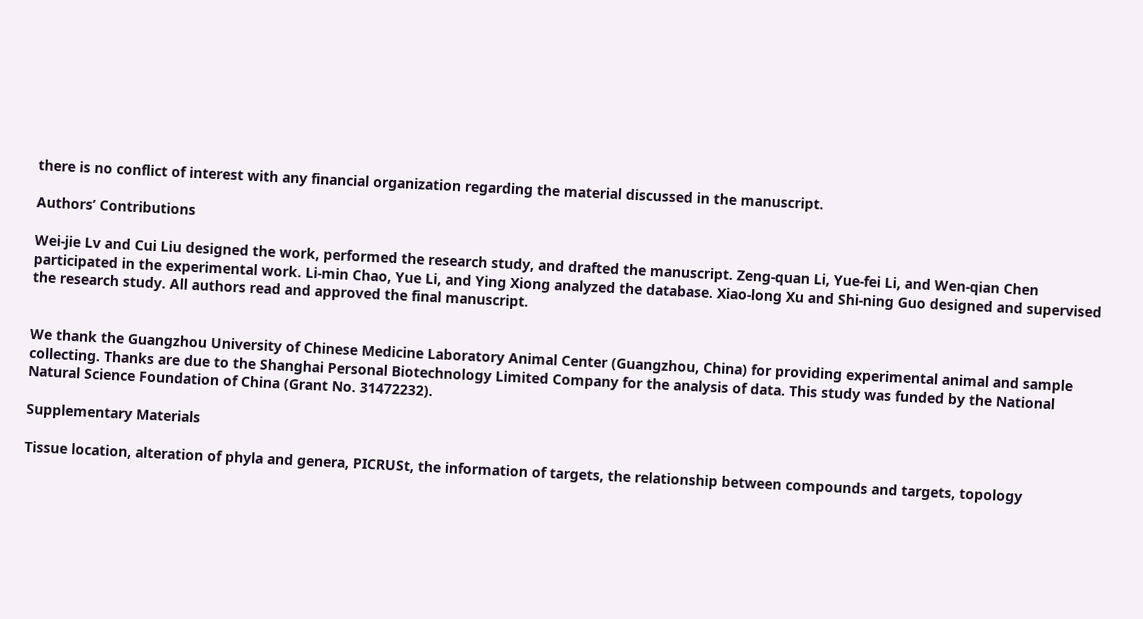there is no conflict of interest with any financial organization regarding the material discussed in the manuscript.

Authors’ Contributions

Wei-jie Lv and Cui Liu designed the work, performed the research study, and drafted the manuscript. Zeng-quan Li, Yue-fei Li, and Wen-qian Chen participated in the experimental work. Li-min Chao, Yue Li, and Ying Xiong analyzed the database. Xiao-long Xu and Shi-ning Guo designed and supervised the research study. All authors read and approved the final manuscript.


We thank the Guangzhou University of Chinese Medicine Laboratory Animal Center (Guangzhou, China) for providing experimental animal and sample collecting. Thanks are due to the Shanghai Personal Biotechnology Limited Company for the analysis of data. This study was funded by the National Natural Science Foundation of China (Grant No. 31472232).

Supplementary Materials

Tissue location, alteration of phyla and genera, PICRUSt, the information of targets, the relationship between compounds and targets, topology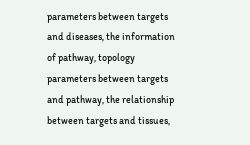parameters between targets and diseases, the information of pathway, topology parameters between targets and pathway, the relationship between targets and tissues,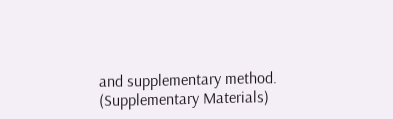and supplementary method. (Supplementary Materials)